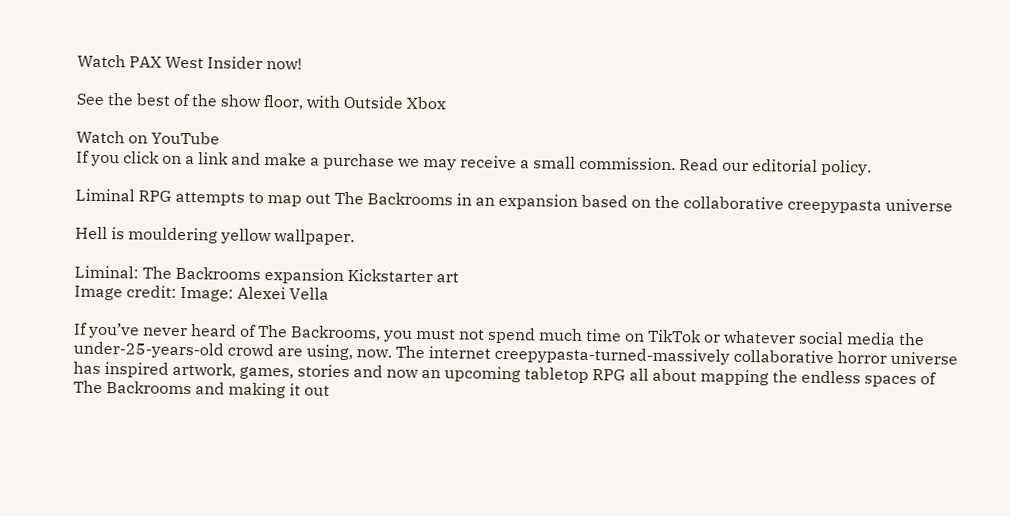Watch PAX West Insider now!

See the best of the show floor, with Outside Xbox

Watch on YouTube
If you click on a link and make a purchase we may receive a small commission. Read our editorial policy.

Liminal RPG attempts to map out The Backrooms in an expansion based on the collaborative creepypasta universe

Hell is mouldering yellow wallpaper.

Liminal: The Backrooms expansion Kickstarter art
Image credit: Image: Alexei Vella

If you’ve never heard of The Backrooms, you must not spend much time on TikTok or whatever social media the under-25-years-old crowd are using, now. The internet creepypasta-turned-massively collaborative horror universe has inspired artwork, games, stories and now an upcoming tabletop RPG all about mapping the endless spaces of The Backrooms and making it out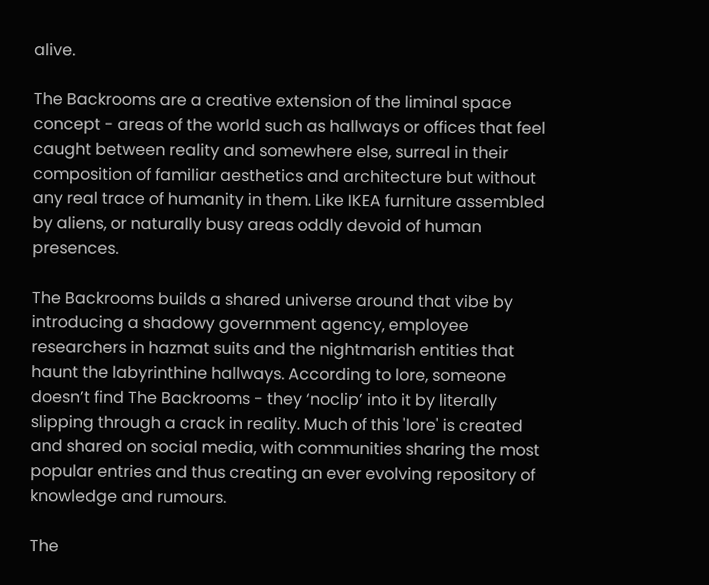alive.

The Backrooms are a creative extension of the liminal space concept - areas of the world such as hallways or offices that feel caught between reality and somewhere else, surreal in their composition of familiar aesthetics and architecture but without any real trace of humanity in them. Like IKEA furniture assembled by aliens, or naturally busy areas oddly devoid of human presences.

The Backrooms builds a shared universe around that vibe by introducing a shadowy government agency, employee researchers in hazmat suits and the nightmarish entities that haunt the labyrinthine hallways. According to lore, someone doesn’t find The Backrooms - they ‘noclip’ into it by literally slipping through a crack in reality. Much of this 'lore' is created and shared on social media, with communities sharing the most popular entries and thus creating an ever evolving repository of knowledge and rumours.

The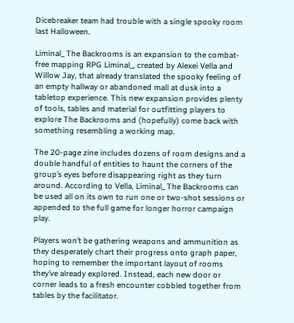Dicebreaker team had trouble with a single spooky room last Halloween.

Liminal_ The Backrooms is an expansion to the combat-free mapping RPG Liminal_, created by Alexei Vella and Willow Jay, that already translated the spooky feeling of an empty hallway or abandoned mall at dusk into a tabletop experience. This new expansion provides plenty of tools, tables and material for outfitting players to explore The Backrooms and (hopefully) come back with something resembling a working map.

The 20-page zine includes dozens of room designs and a double handful of entities to haunt the corners of the group’s eyes before disappearing right as they turn around. According to Vella, Liminal_ The Backrooms can be used all on its own to run one or two-shot sessions or appended to the full game for longer horror campaign play.

Players won’t be gathering weapons and ammunition as they desperately chart their progress onto graph paper, hoping to remember the important layout of rooms they’ve already explored. Instead, each new door or corner leads to a fresh encounter cobbled together from tables by the facilitator.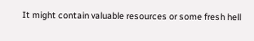It might contain valuable resources or some fresh hell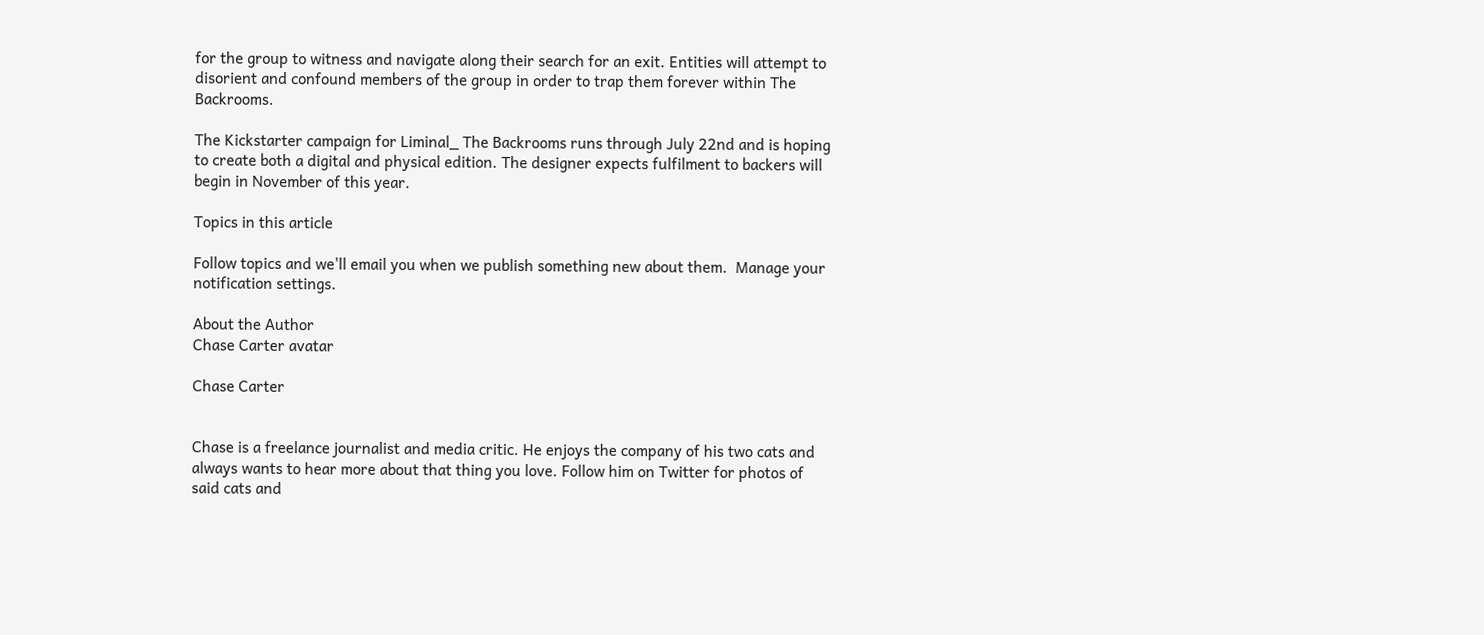for the group to witness and navigate along their search for an exit. Entities will attempt to disorient and confound members of the group in order to trap them forever within The Backrooms.

The Kickstarter campaign for Liminal_ The Backrooms runs through July 22nd and is hoping to create both a digital and physical edition. The designer expects fulfilment to backers will begin in November of this year.

Topics in this article

Follow topics and we'll email you when we publish something new about them.  Manage your notification settings.

About the Author
Chase Carter avatar

Chase Carter


Chase is a freelance journalist and media critic. He enjoys the company of his two cats and always wants to hear more about that thing you love. Follow him on Twitter for photos of said cats and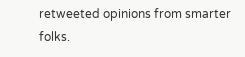retweeted opinions from smarter folks.